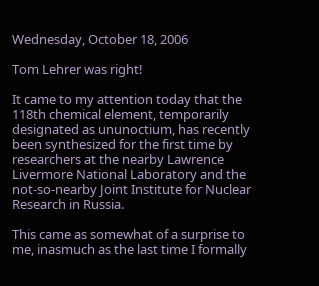Wednesday, October 18, 2006

Tom Lehrer was right!

It came to my attention today that the 118th chemical element, temporarily designated as ununoctium, has recently been synthesized for the first time by researchers at the nearby Lawrence Livermore National Laboratory and the not-so-nearby Joint Institute for Nuclear Research in Russia.

This came as somewhat of a surprise to me, inasmuch as the last time I formally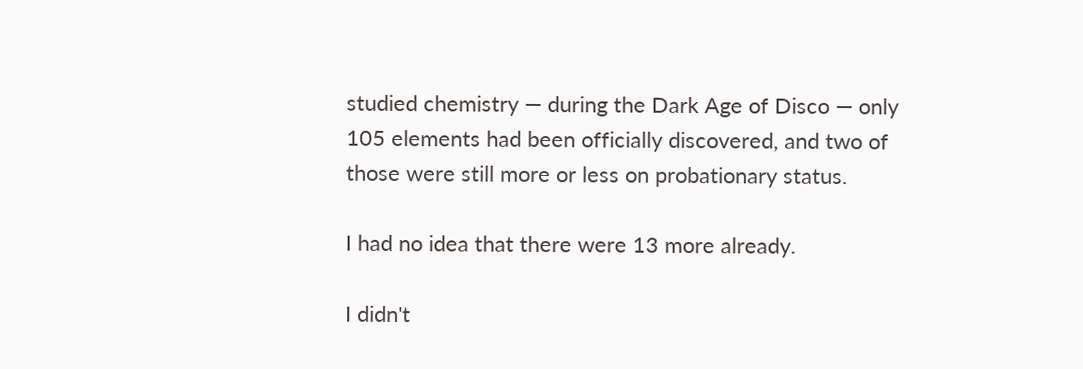studied chemistry — during the Dark Age of Disco — only 105 elements had been officially discovered, and two of those were still more or less on probationary status.

I had no idea that there were 13 more already.

I didn't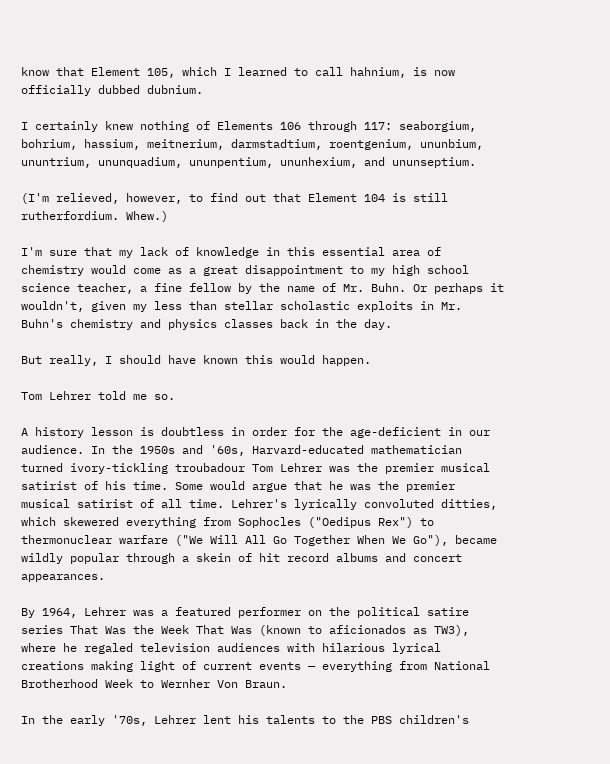know that Element 105, which I learned to call hahnium, is now officially dubbed dubnium.

I certainly knew nothing of Elements 106 through 117: seaborgium, bohrium, hassium, meitnerium, darmstadtium, roentgenium, ununbium, ununtrium, ununquadium, ununpentium, ununhexium, and ununseptium.

(I'm relieved, however, to find out that Element 104 is still rutherfordium. Whew.)

I'm sure that my lack of knowledge in this essential area of chemistry would come as a great disappointment to my high school science teacher, a fine fellow by the name of Mr. Buhn. Or perhaps it wouldn't, given my less than stellar scholastic exploits in Mr. Buhn's chemistry and physics classes back in the day.

But really, I should have known this would happen.

Tom Lehrer told me so.

A history lesson is doubtless in order for the age-deficient in our audience. In the 1950s and '60s, Harvard-educated mathematician turned ivory-tickling troubadour Tom Lehrer was the premier musical satirist of his time. Some would argue that he was the premier musical satirist of all time. Lehrer's lyrically convoluted ditties, which skewered everything from Sophocles ("Oedipus Rex") to thermonuclear warfare ("We Will All Go Together When We Go"), became wildly popular through a skein of hit record albums and concert appearances.

By 1964, Lehrer was a featured performer on the political satire series That Was the Week That Was (known to aficionados as TW3), where he regaled television audiences with hilarious lyrical creations making light of current events — everything from National Brotherhood Week to Wernher Von Braun.

In the early '70s, Lehrer lent his talents to the PBS children's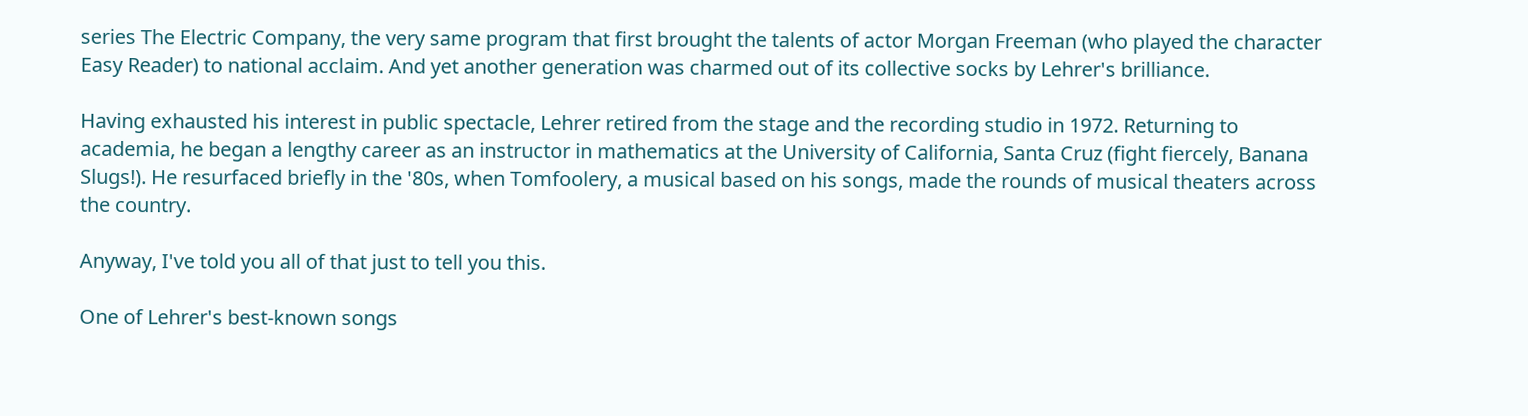series The Electric Company, the very same program that first brought the talents of actor Morgan Freeman (who played the character Easy Reader) to national acclaim. And yet another generation was charmed out of its collective socks by Lehrer's brilliance.

Having exhausted his interest in public spectacle, Lehrer retired from the stage and the recording studio in 1972. Returning to academia, he began a lengthy career as an instructor in mathematics at the University of California, Santa Cruz (fight fiercely, Banana Slugs!). He resurfaced briefly in the '80s, when Tomfoolery, a musical based on his songs, made the rounds of musical theaters across the country.

Anyway, I've told you all of that just to tell you this.

One of Lehrer's best-known songs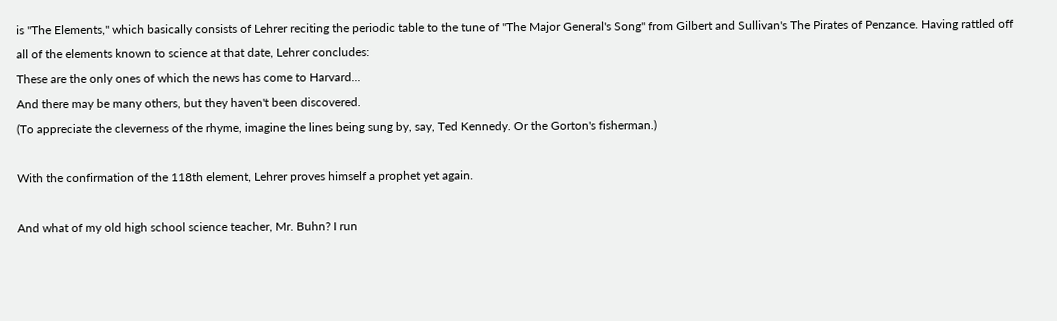is "The Elements," which basically consists of Lehrer reciting the periodic table to the tune of "The Major General's Song" from Gilbert and Sullivan's The Pirates of Penzance. Having rattled off all of the elements known to science at that date, Lehrer concludes:
These are the only ones of which the news has come to Harvard...
And there may be many others, but they haven't been discovered.
(To appreciate the cleverness of the rhyme, imagine the lines being sung by, say, Ted Kennedy. Or the Gorton's fisherman.)

With the confirmation of the 118th element, Lehrer proves himself a prophet yet again.

And what of my old high school science teacher, Mr. Buhn? I run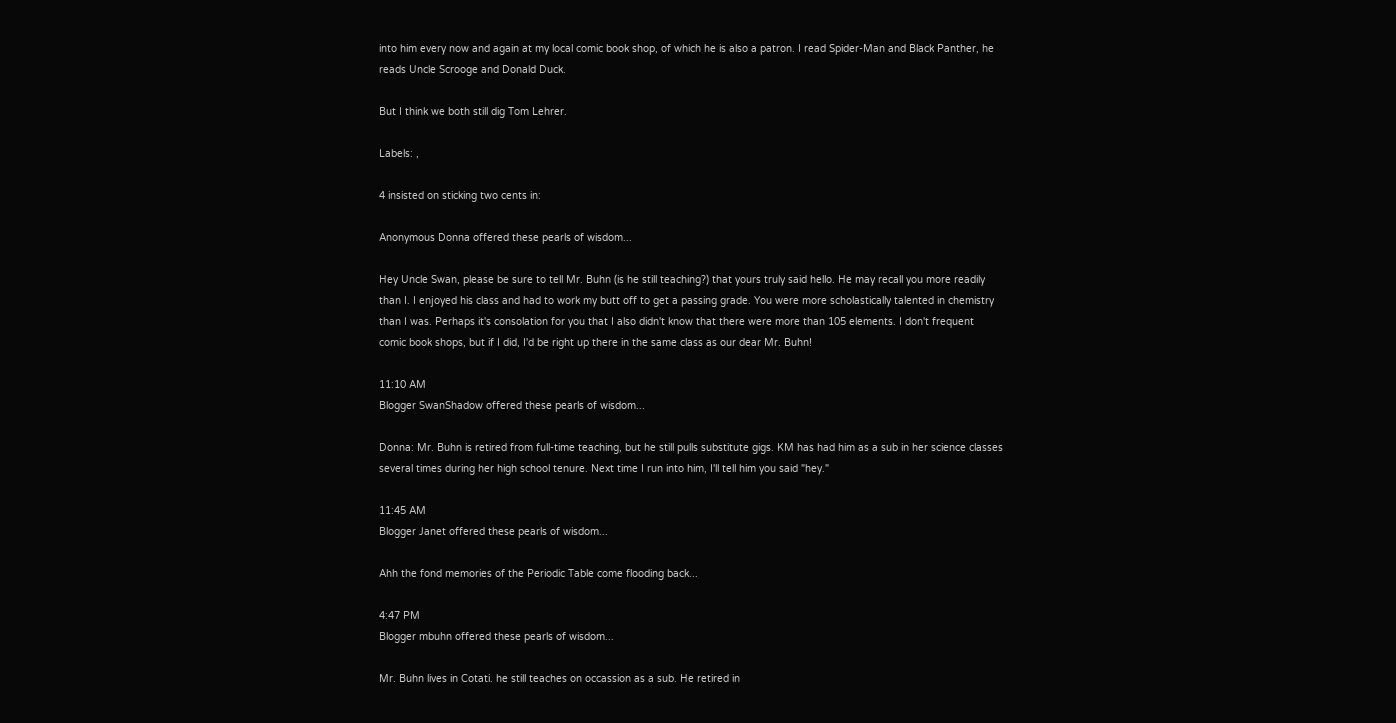into him every now and again at my local comic book shop, of which he is also a patron. I read Spider-Man and Black Panther, he reads Uncle Scrooge and Donald Duck.

But I think we both still dig Tom Lehrer.

Labels: ,

4 insisted on sticking two cents in:

Anonymous Donna offered these pearls of wisdom...

Hey Uncle Swan, please be sure to tell Mr. Buhn (is he still teaching?) that yours truly said hello. He may recall you more readily than I. I enjoyed his class and had to work my butt off to get a passing grade. You were more scholastically talented in chemistry than I was. Perhaps it's consolation for you that I also didn't know that there were more than 105 elements. I don't frequent comic book shops, but if I did, I'd be right up there in the same class as our dear Mr. Buhn!

11:10 AM
Blogger SwanShadow offered these pearls of wisdom...

Donna: Mr. Buhn is retired from full-time teaching, but he still pulls substitute gigs. KM has had him as a sub in her science classes several times during her high school tenure. Next time I run into him, I'll tell him you said "hey."

11:45 AM
Blogger Janet offered these pearls of wisdom...

Ahh the fond memories of the Periodic Table come flooding back...

4:47 PM
Blogger mbuhn offered these pearls of wisdom...

Mr. Buhn lives in Cotati. he still teaches on occassion as a sub. He retired in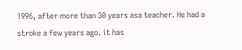1996, after more than 30 years asa teacher. He had a stroke a few years ago. it has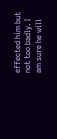effected him but not too badly. I am sure he will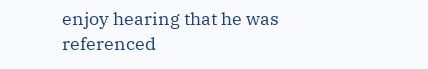enjoy hearing that he was referenced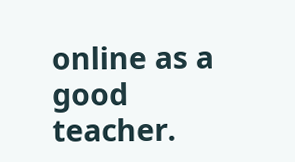online as a good teacher.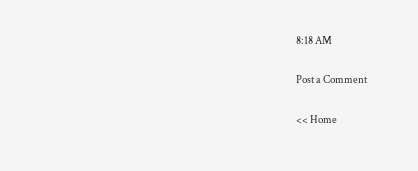8:18 AM

Post a Comment

<< Home